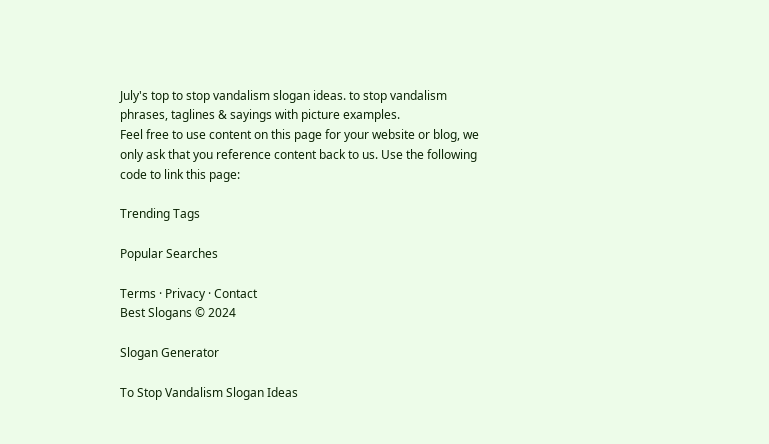July's top to stop vandalism slogan ideas. to stop vandalism phrases, taglines & sayings with picture examples.
Feel free to use content on this page for your website or blog, we only ask that you reference content back to us. Use the following code to link this page:

Trending Tags

Popular Searches

Terms · Privacy · Contact
Best Slogans © 2024

Slogan Generator

To Stop Vandalism Slogan Ideas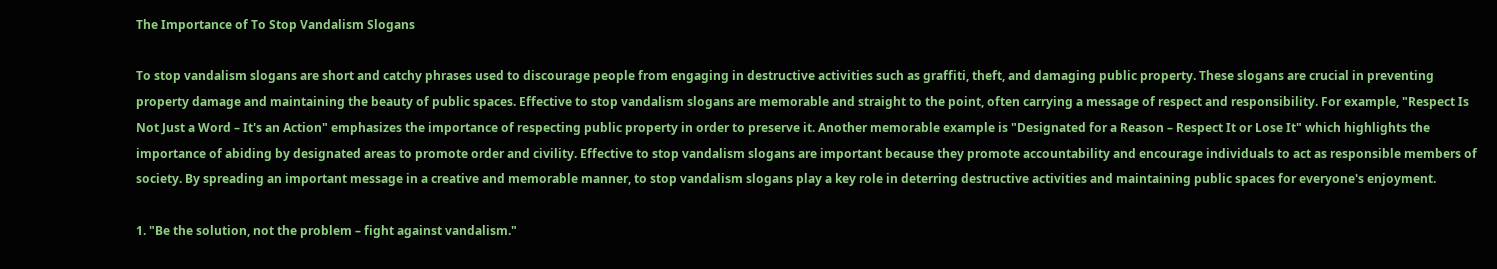The Importance of To Stop Vandalism Slogans

To stop vandalism slogans are short and catchy phrases used to discourage people from engaging in destructive activities such as graffiti, theft, and damaging public property. These slogans are crucial in preventing property damage and maintaining the beauty of public spaces. Effective to stop vandalism slogans are memorable and straight to the point, often carrying a message of respect and responsibility. For example, "Respect Is Not Just a Word – It's an Action" emphasizes the importance of respecting public property in order to preserve it. Another memorable example is "Designated for a Reason – Respect It or Lose It" which highlights the importance of abiding by designated areas to promote order and civility. Effective to stop vandalism slogans are important because they promote accountability and encourage individuals to act as responsible members of society. By spreading an important message in a creative and memorable manner, to stop vandalism slogans play a key role in deterring destructive activities and maintaining public spaces for everyone's enjoyment.

1. "Be the solution, not the problem – fight against vandalism."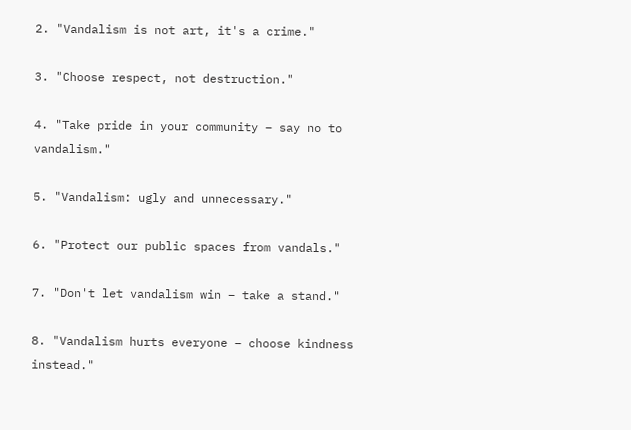2. "Vandalism is not art, it's a crime."

3. "Choose respect, not destruction."

4. "Take pride in your community – say no to vandalism."

5. "Vandalism: ugly and unnecessary."

6. "Protect our public spaces from vandals."

7. "Don't let vandalism win – take a stand."

8. "Vandalism hurts everyone – choose kindness instead."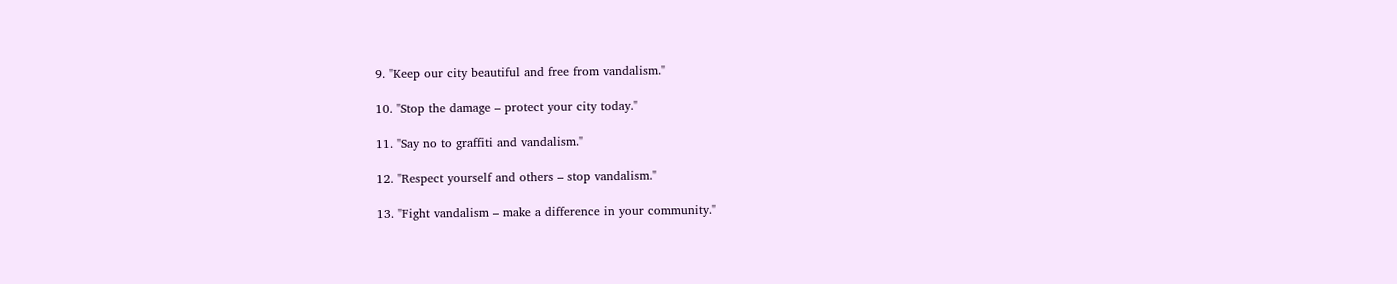9. "Keep our city beautiful and free from vandalism."

10. "Stop the damage – protect your city today."

11. "Say no to graffiti and vandalism."

12. "Respect yourself and others – stop vandalism."

13. "Fight vandalism – make a difference in your community."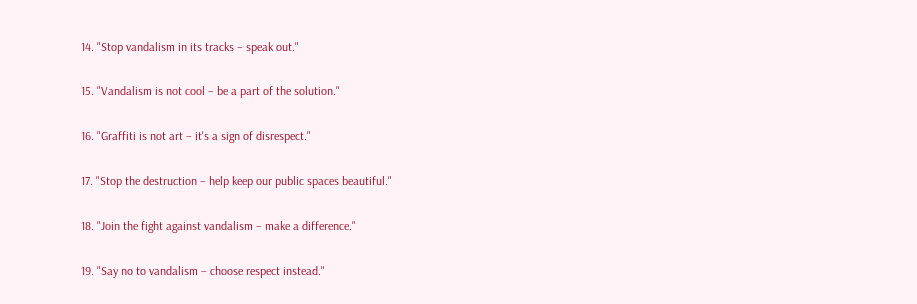14. "Stop vandalism in its tracks – speak out."

15. "Vandalism is not cool – be a part of the solution."

16. "Graffiti is not art – it's a sign of disrespect."

17. "Stop the destruction – help keep our public spaces beautiful."

18. "Join the fight against vandalism – make a difference."

19. "Say no to vandalism – choose respect instead."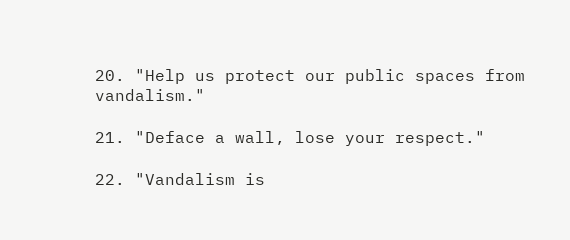20. "Help us protect our public spaces from vandalism."

21. "Deface a wall, lose your respect."

22. "Vandalism is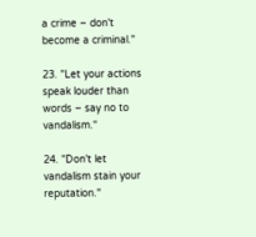a crime – don't become a criminal."

23. "Let your actions speak louder than words – say no to vandalism."

24. "Don't let vandalism stain your reputation."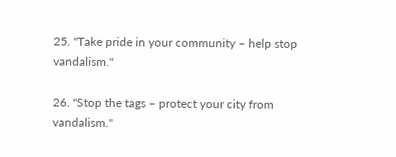25. "Take pride in your community – help stop vandalism."

26. "Stop the tags – protect your city from vandalism."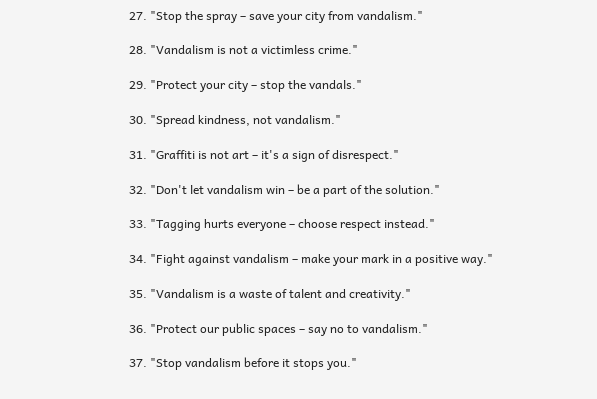27. "Stop the spray – save your city from vandalism."

28. "Vandalism is not a victimless crime."

29. "Protect your city – stop the vandals."

30. "Spread kindness, not vandalism."

31. "Graffiti is not art – it's a sign of disrespect."

32. "Don't let vandalism win – be a part of the solution."

33. "Tagging hurts everyone – choose respect instead."

34. "Fight against vandalism – make your mark in a positive way."

35. "Vandalism is a waste of talent and creativity."

36. "Protect our public spaces – say no to vandalism."

37. "Stop vandalism before it stops you."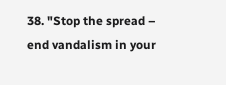38. "Stop the spread – end vandalism in your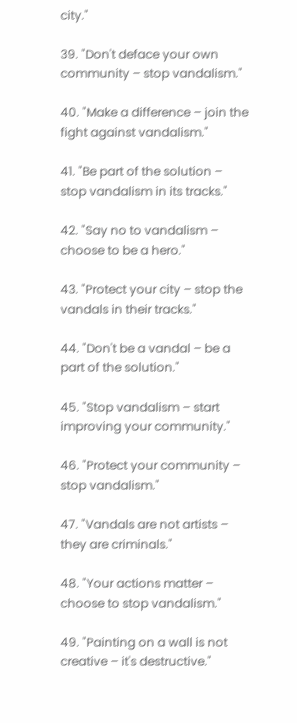city."

39. "Don't deface your own community – stop vandalism."

40. "Make a difference – join the fight against vandalism."

41. "Be part of the solution – stop vandalism in its tracks."

42. "Say no to vandalism – choose to be a hero."

43. "Protect your city – stop the vandals in their tracks."

44. "Don't be a vandal – be a part of the solution."

45. "Stop vandalism – start improving your community."

46. "Protect your community – stop vandalism."

47. "Vandals are not artists – they are criminals."

48. "Your actions matter – choose to stop vandalism."

49. "Painting on a wall is not creative – it's destructive."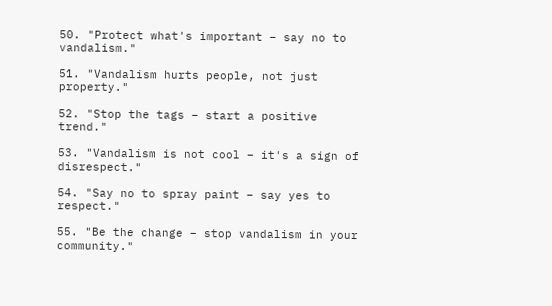50. "Protect what's important – say no to vandalism."

51. "Vandalism hurts people, not just property."

52. "Stop the tags – start a positive trend."

53. "Vandalism is not cool – it's a sign of disrespect."

54. "Say no to spray paint – say yes to respect."

55. "Be the change – stop vandalism in your community."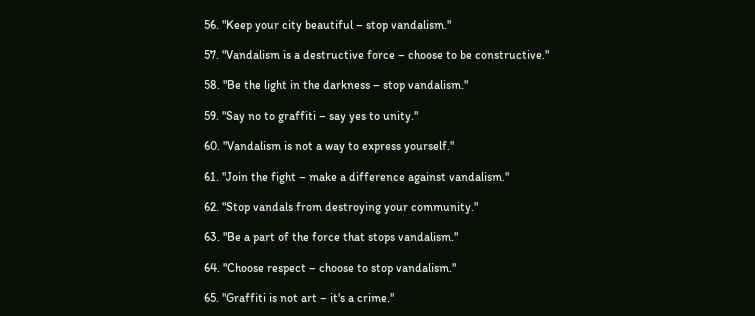56. "Keep your city beautiful – stop vandalism."

57. "Vandalism is a destructive force – choose to be constructive."

58. "Be the light in the darkness – stop vandalism."

59. "Say no to graffiti – say yes to unity."

60. "Vandalism is not a way to express yourself."

61. "Join the fight – make a difference against vandalism."

62. "Stop vandals from destroying your community."

63. "Be a part of the force that stops vandalism."

64. "Choose respect – choose to stop vandalism."

65. "Graffiti is not art – it's a crime."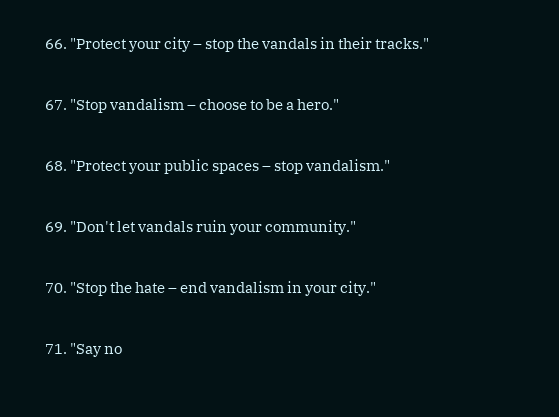66. "Protect your city – stop the vandals in their tracks."

67. "Stop vandalism – choose to be a hero."

68. "Protect your public spaces – stop vandalism."

69. "Don't let vandals ruin your community."

70. "Stop the hate – end vandalism in your city."

71. "Say no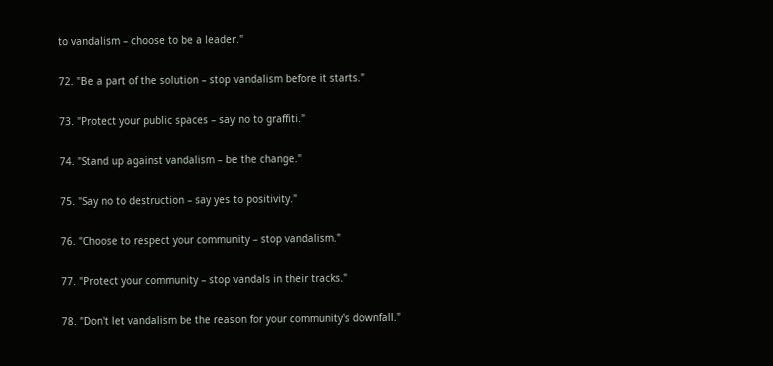to vandalism – choose to be a leader."

72. "Be a part of the solution – stop vandalism before it starts."

73. "Protect your public spaces – say no to graffiti."

74. "Stand up against vandalism – be the change."

75. "Say no to destruction – say yes to positivity."

76. "Choose to respect your community – stop vandalism."

77. "Protect your community – stop vandals in their tracks."

78. "Don't let vandalism be the reason for your community's downfall."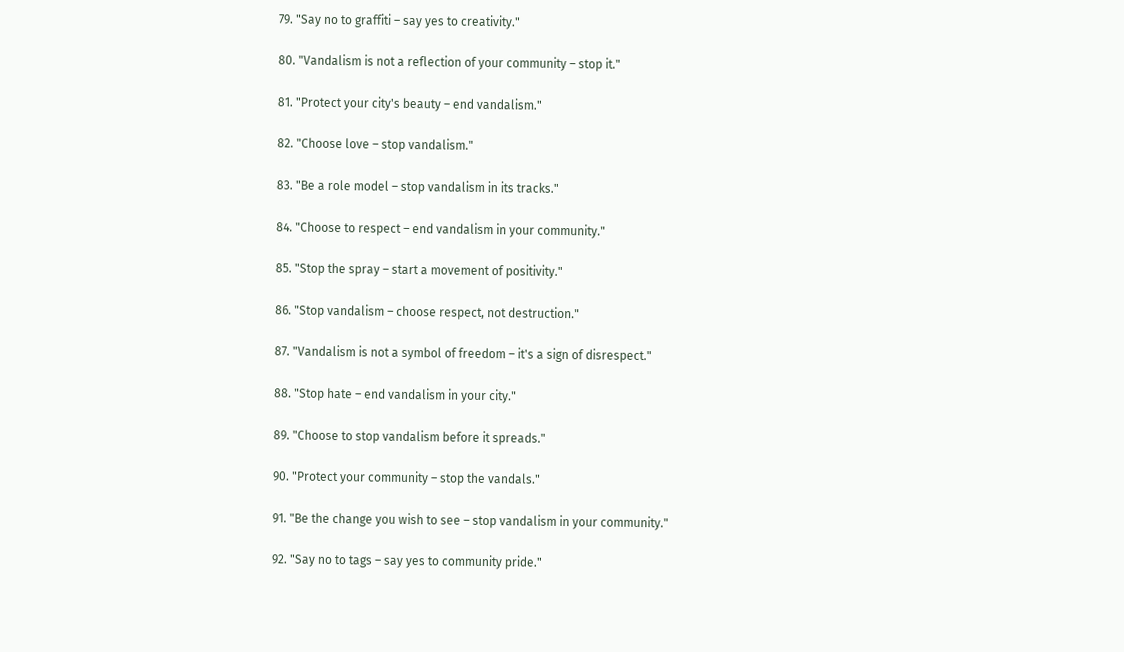79. "Say no to graffiti – say yes to creativity."

80. "Vandalism is not a reflection of your community – stop it."

81. "Protect your city's beauty – end vandalism."

82. "Choose love – stop vandalism."

83. "Be a role model – stop vandalism in its tracks."

84. "Choose to respect – end vandalism in your community."

85. "Stop the spray – start a movement of positivity."

86. "Stop vandalism – choose respect, not destruction."

87. "Vandalism is not a symbol of freedom – it's a sign of disrespect."

88. "Stop hate – end vandalism in your city."

89. "Choose to stop vandalism before it spreads."

90. "Protect your community – stop the vandals."

91. "Be the change you wish to see – stop vandalism in your community."

92. "Say no to tags – say yes to community pride."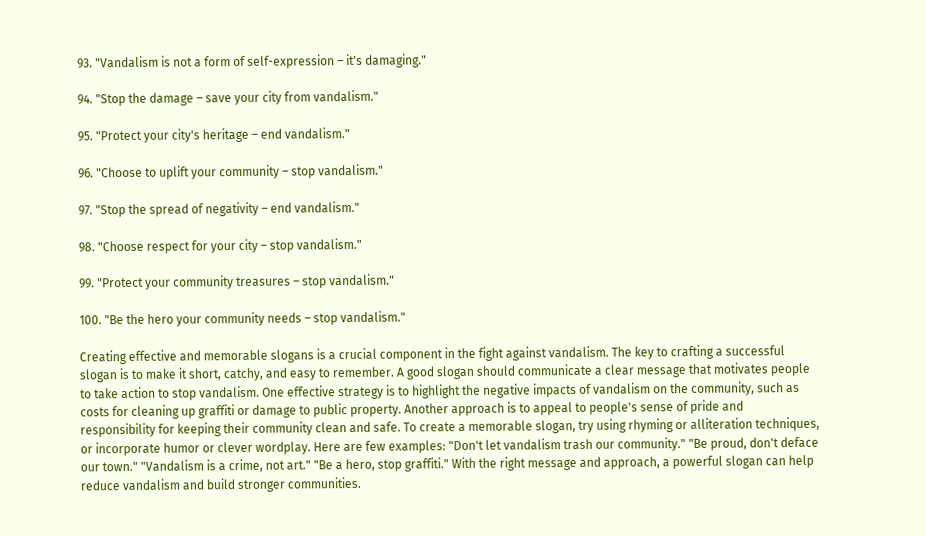93. "Vandalism is not a form of self-expression – it's damaging."

94. "Stop the damage – save your city from vandalism."

95. "Protect your city's heritage – end vandalism."

96. "Choose to uplift your community – stop vandalism."

97. "Stop the spread of negativity – end vandalism."

98. "Choose respect for your city – stop vandalism."

99. "Protect your community treasures – stop vandalism."

100. "Be the hero your community needs – stop vandalism."

Creating effective and memorable slogans is a crucial component in the fight against vandalism. The key to crafting a successful slogan is to make it short, catchy, and easy to remember. A good slogan should communicate a clear message that motivates people to take action to stop vandalism. One effective strategy is to highlight the negative impacts of vandalism on the community, such as costs for cleaning up graffiti or damage to public property. Another approach is to appeal to people's sense of pride and responsibility for keeping their community clean and safe. To create a memorable slogan, try using rhyming or alliteration techniques, or incorporate humor or clever wordplay. Here are few examples: "Don't let vandalism trash our community." "Be proud, don't deface our town." "Vandalism is a crime, not art." "Be a hero, stop graffiti." With the right message and approach, a powerful slogan can help reduce vandalism and build stronger communities.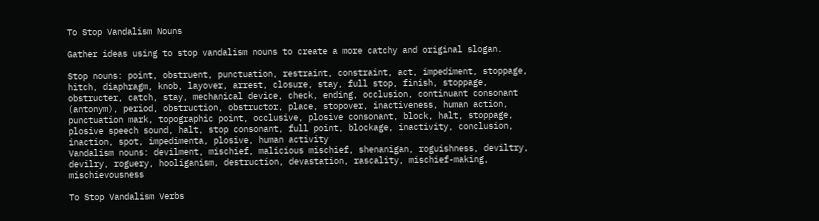To Stop Vandalism Nouns

Gather ideas using to stop vandalism nouns to create a more catchy and original slogan.

Stop nouns: point, obstruent, punctuation, restraint, constraint, act, impediment, stoppage, hitch, diaphragm, knob, layover, arrest, closure, stay, full stop, finish, stoppage, obstructer, catch, stay, mechanical device, check, ending, occlusion, continuant consonant (antonym), period, obstruction, obstructor, place, stopover, inactiveness, human action, punctuation mark, topographic point, occlusive, plosive consonant, block, halt, stoppage, plosive speech sound, halt, stop consonant, full point, blockage, inactivity, conclusion, inaction, spot, impedimenta, plosive, human activity
Vandalism nouns: devilment, mischief, malicious mischief, shenanigan, roguishness, deviltry, devilry, roguery, hooliganism, destruction, devastation, rascality, mischief-making, mischievousness

To Stop Vandalism Verbs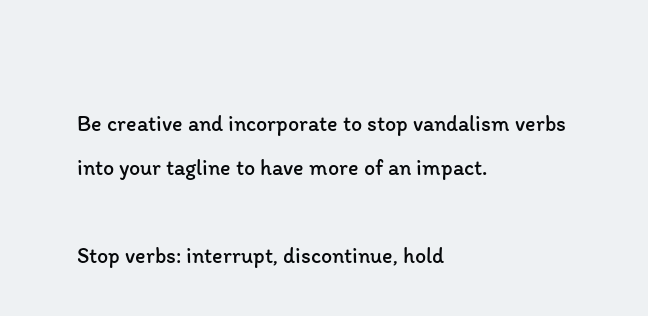Be creative and incorporate to stop vandalism verbs into your tagline to have more of an impact.

Stop verbs: interrupt, discontinue, hold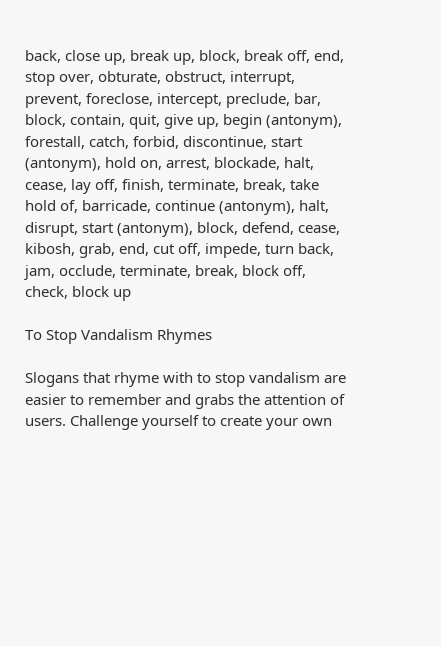back, close up, break up, block, break off, end, stop over, obturate, obstruct, interrupt, prevent, foreclose, intercept, preclude, bar, block, contain, quit, give up, begin (antonym), forestall, catch, forbid, discontinue, start (antonym), hold on, arrest, blockade, halt, cease, lay off, finish, terminate, break, take hold of, barricade, continue (antonym), halt, disrupt, start (antonym), block, defend, cease, kibosh, grab, end, cut off, impede, turn back, jam, occlude, terminate, break, block off, check, block up

To Stop Vandalism Rhymes

Slogans that rhyme with to stop vandalism are easier to remember and grabs the attention of users. Challenge yourself to create your own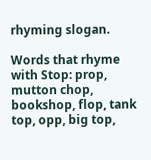rhyming slogan.

Words that rhyme with Stop: prop, mutton chop, bookshop, flop, tank top, opp, big top,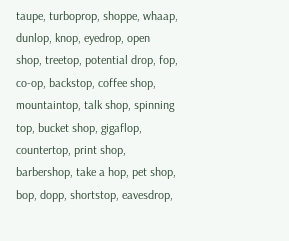taupe, turboprop, shoppe, whaap, dunlop, knop, eyedrop, open shop, treetop, potential drop, fop, co-op, backstop, coffee shop, mountaintop, talk shop, spinning top, bucket shop, gigaflop, countertop, print shop, barbershop, take a hop, pet shop, bop, dopp, shortstop, eavesdrop,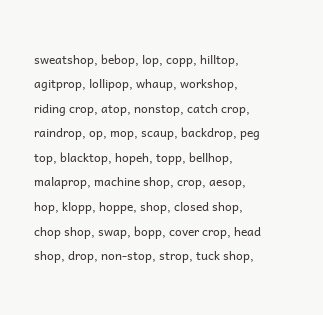sweatshop, bebop, lop, copp, hilltop, agitprop, lollipop, whaup, workshop, riding crop, atop, nonstop, catch crop, raindrop, op, mop, scaup, backdrop, peg top, blacktop, hopeh, topp, bellhop, malaprop, machine shop, crop, aesop, hop, klopp, hoppe, shop, closed shop, chop shop, swap, bopp, cover crop, head shop, drop, non-stop, strop, tuck shop,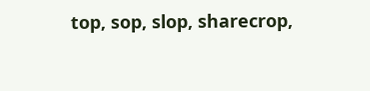top, sop, slop, sharecrop,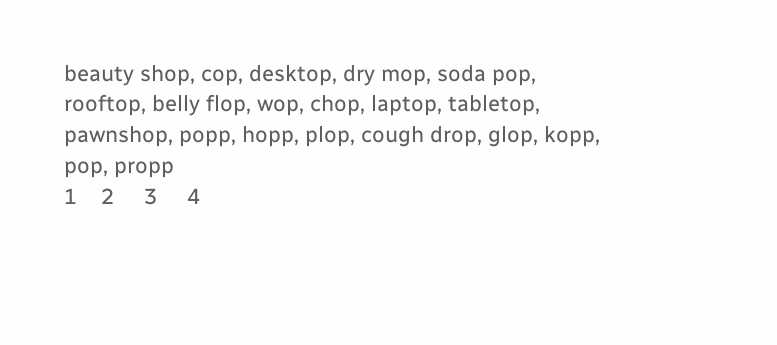beauty shop, cop, desktop, dry mop, soda pop, rooftop, belly flop, wop, chop, laptop, tabletop, pawnshop, popp, hopp, plop, cough drop, glop, kopp, pop, propp
1    2     3     4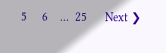5     6    ...  25      Next ❯